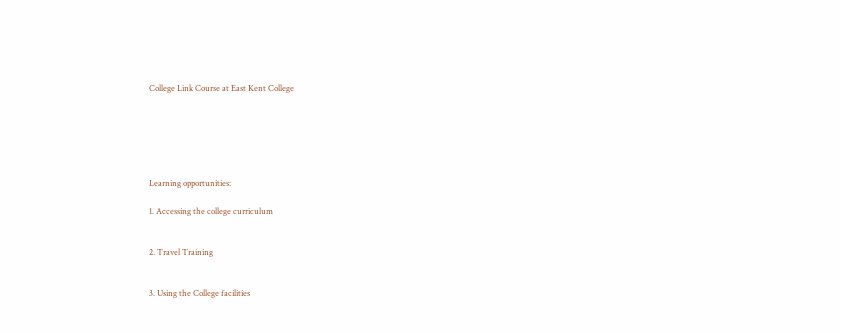College Link Course at East Kent College






Learning opportunities:

1. Accessing the college curriculum


2. Travel Training


3. Using the College facilities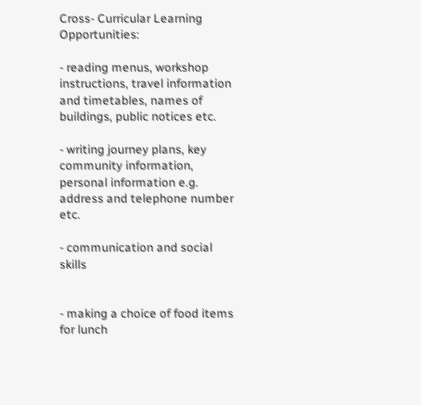Cross- Curricular Learning Opportunities:

- reading menus, workshop instructions, travel information and timetables, names of buildings, public notices etc.

- writing journey plans, key community information, personal information e.g. address and telephone number etc.

- communication and social skills


- making a choice of food items for lunch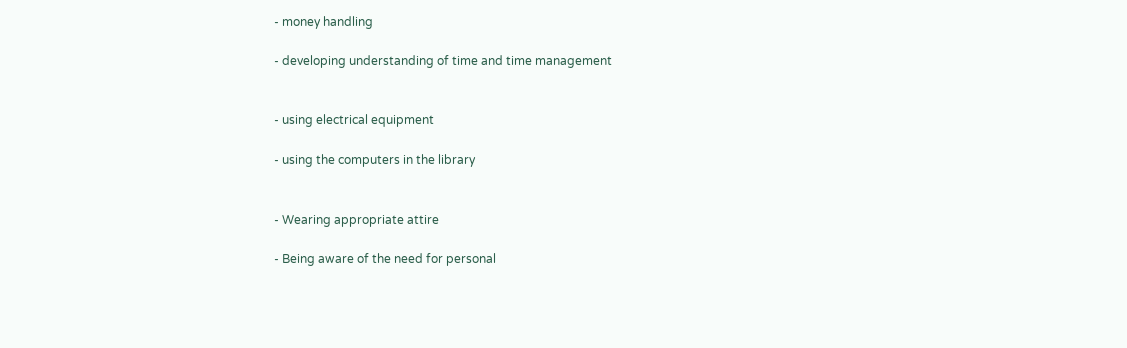- money handling

- developing understanding of time and time management


- using electrical equipment

- using the computers in the library


- Wearing appropriate attire

- Being aware of the need for personal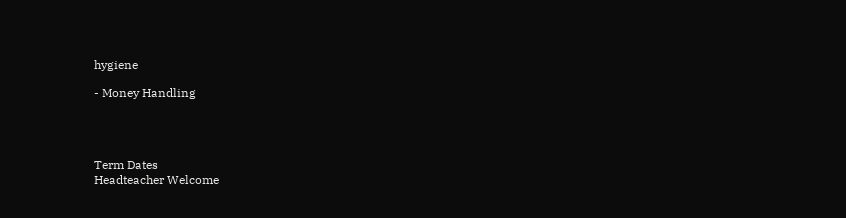hygiene

- Money Handling




Term Dates
Headteacher Welcome